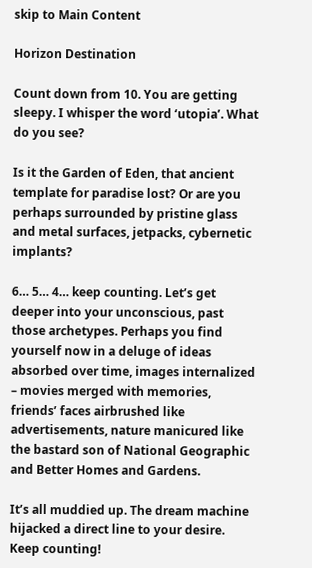skip to Main Content

Horizon Destination

Count down from 10. You are getting sleepy. I whisper the word ‘utopia’. What do you see?

Is it the Garden of Eden, that ancient template for paradise lost? Or are you perhaps surrounded by pristine glass and metal surfaces, jetpacks, cybernetic implants?

6… 5… 4… keep counting. Let’s get deeper into your unconscious, past those archetypes. Perhaps you find yourself now in a deluge of ideas absorbed over time, images internalized – movies merged with memories, friends’ faces airbrushed like advertisements, nature manicured like the bastard son of National Geographic and Better Homes and Gardens.

It’s all muddied up. The dream machine hijacked a direct line to your desire. Keep counting!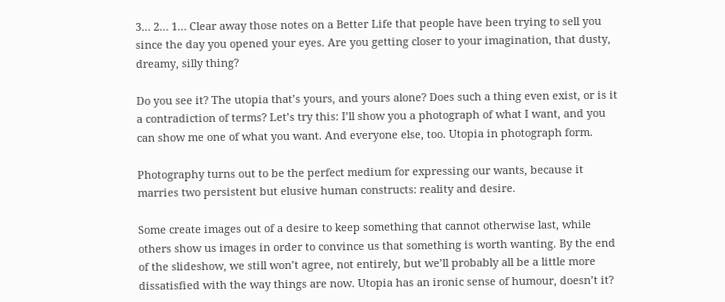3… 2… 1… Clear away those notes on a Better Life that people have been trying to sell you since the day you opened your eyes. Are you getting closer to your imagination, that dusty, dreamy, silly thing?

Do you see it? The utopia that’s yours, and yours alone? Does such a thing even exist, or is it a contradiction of terms? Let’s try this: I’ll show you a photograph of what I want, and you can show me one of what you want. And everyone else, too. Utopia in photograph form.

Photography turns out to be the perfect medium for expressing our wants, because it marries two persistent but elusive human constructs: reality and desire.

Some create images out of a desire to keep something that cannot otherwise last, while others show us images in order to convince us that something is worth wanting. By the end of the slideshow, we still won’t agree, not entirely, but we’ll probably all be a little more dissatisfied with the way things are now. Utopia has an ironic sense of humour, doesn’t it?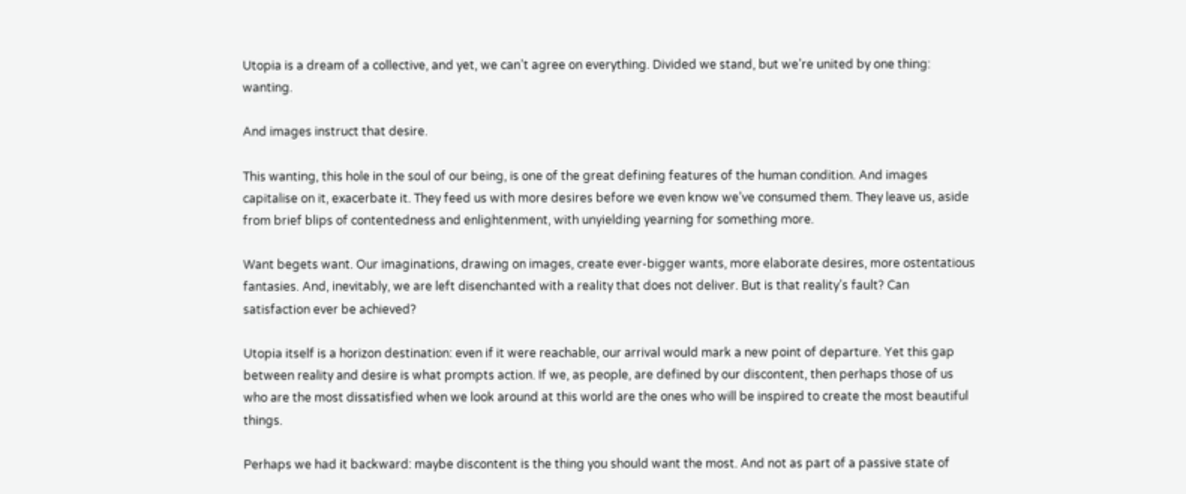Utopia is a dream of a collective, and yet, we can’t agree on everything. Divided we stand, but we’re united by one thing: wanting.

And images instruct that desire.

This wanting, this hole in the soul of our being, is one of the great defining features of the human condition. And images capitalise on it, exacerbate it. They feed us with more desires before we even know we’ve consumed them. They leave us, aside from brief blips of contentedness and enlightenment, with unyielding yearning for something more.

Want begets want. Our imaginations, drawing on images, create ever-bigger wants, more elaborate desires, more ostentatious fantasies. And, inevitably, we are left disenchanted with a reality that does not deliver. But is that reality’s fault? Can satisfaction ever be achieved?

Utopia itself is a horizon destination: even if it were reachable, our arrival would mark a new point of departure. Yet this gap between reality and desire is what prompts action. If we, as people, are defined by our discontent, then perhaps those of us who are the most dissatisfied when we look around at this world are the ones who will be inspired to create the most beautiful things.

Perhaps we had it backward: maybe discontent is the thing you should want the most. And not as part of a passive state of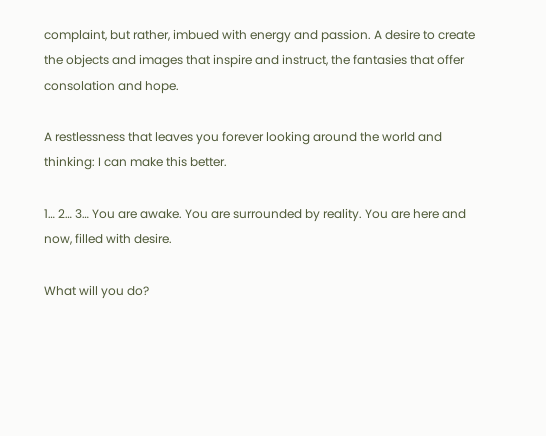complaint, but rather, imbued with energy and passion. A desire to create the objects and images that inspire and instruct, the fantasies that offer consolation and hope.

A restlessness that leaves you forever looking around the world and thinking: I can make this better.

1… 2… 3… You are awake. You are surrounded by reality. You are here and now, filled with desire.

What will you do?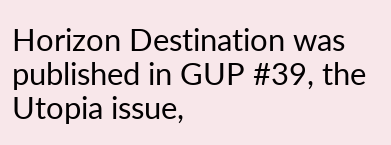Horizon Destination was published in GUP #39, the Utopia issue,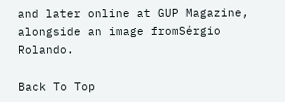and later online at GUP Magazine, alongside an image fromSérgio Rolando.

Back To Top